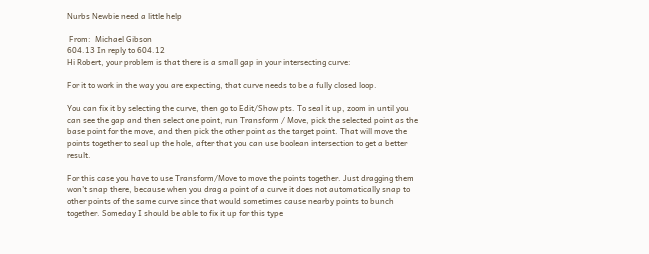Nurbs Newbie need a little help

 From:  Michael Gibson
604.13 In reply to 604.12
Hi Robert, your problem is that there is a small gap in your intersecting curve:

For it to work in the way you are expecting, that curve needs to be a fully closed loop.

You can fix it by selecting the curve, then go to Edit/Show pts. To seal it up, zoom in until you can see the gap and then select one point, run Transform / Move, pick the selected point as the base point for the move, and then pick the other point as the target point. That will move the points together to seal up the hole, after that you can use boolean intersection to get a better result.

For this case you have to use Transform/Move to move the points together. Just dragging them won't snap there, because when you drag a point of a curve it does not automatically snap to other points of the same curve since that would sometimes cause nearby points to bunch together. Someday I should be able to fix it up for this type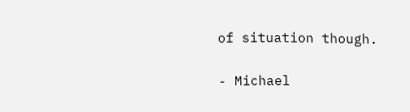of situation though.

- Michael